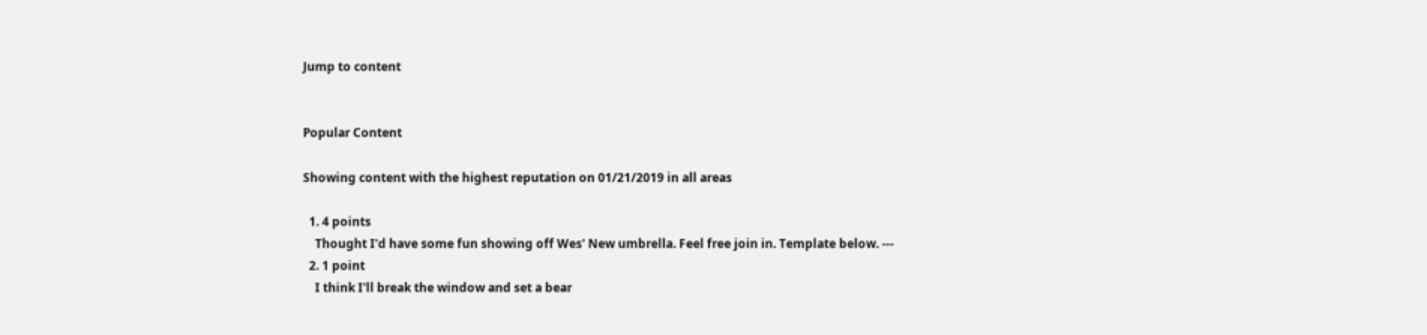Jump to content


Popular Content

Showing content with the highest reputation on 01/21/2019 in all areas

  1. 4 points
    Thought I'd have some fun showing off Wes' New umbrella. Feel free join in. Template below. ---
  2. 1 point
    I think I'll break the window and set a bear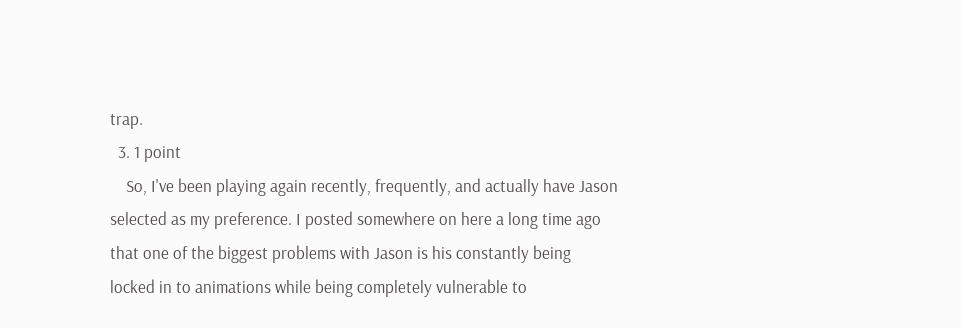trap.
  3. 1 point
    So, I've been playing again recently, frequently, and actually have Jason selected as my preference. I posted somewhere on here a long time ago that one of the biggest problems with Jason is his constantly being locked in to animations while being completely vulnerable to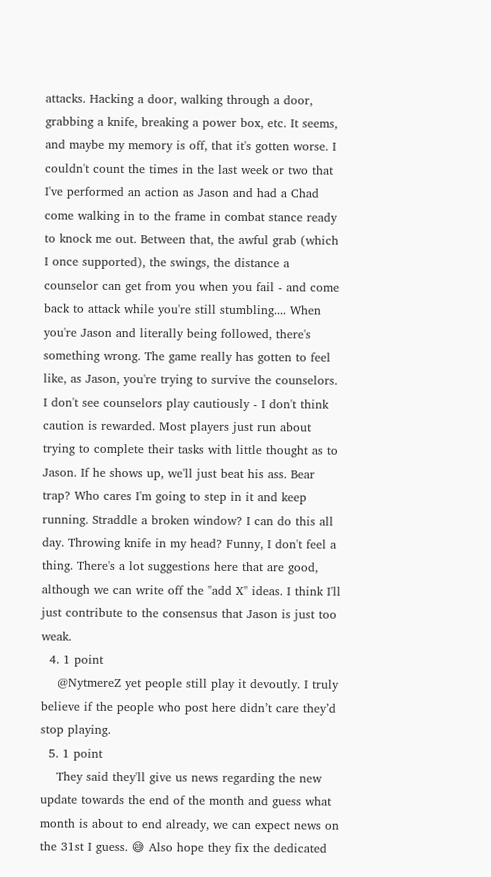attacks. Hacking a door, walking through a door, grabbing a knife, breaking a power box, etc. It seems, and maybe my memory is off, that it's gotten worse. I couldn't count the times in the last week or two that I've performed an action as Jason and had a Chad come walking in to the frame in combat stance ready to knock me out. Between that, the awful grab (which I once supported), the swings, the distance a counselor can get from you when you fail - and come back to attack while you're still stumbling.... When you're Jason and literally being followed, there's something wrong. The game really has gotten to feel like, as Jason, you're trying to survive the counselors. I don't see counselors play cautiously - I don't think caution is rewarded. Most players just run about trying to complete their tasks with little thought as to Jason. If he shows up, we'll just beat his ass. Bear trap? Who cares I'm going to step in it and keep running. Straddle a broken window? I can do this all day. Throwing knife in my head? Funny, I don't feel a thing. There's a lot suggestions here that are good, although we can write off the "add X" ideas. I think I'll just contribute to the consensus that Jason is just too weak.
  4. 1 point
    @NytmereZ yet people still play it devoutly. I truly believe if the people who post here didn’t care they’d stop playing.
  5. 1 point
    They said they'll give us news regarding the new update towards the end of the month and guess what month is about to end already, we can expect news on the 31st I guess. 😅 Also hope they fix the dedicated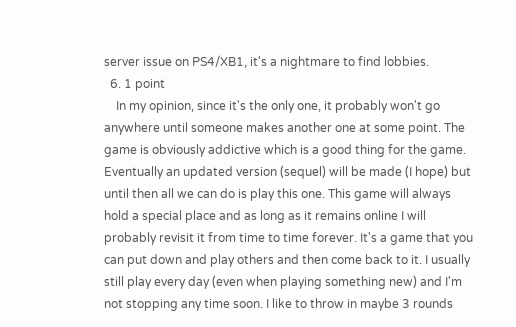server issue on PS4/XB1, it's a nightmare to find lobbies.
  6. 1 point
    In my opinion, since it's the only one, it probably won't go anywhere until someone makes another one at some point. The game is obviously addictive which is a good thing for the game. Eventually an updated version (sequel) will be made (I hope) but until then all we can do is play this one. This game will always hold a special place and as long as it remains online I will probably revisit it from time to time forever. It's a game that you can put down and play others and then come back to it. I usually still play every day (even when playing something new) and I'm not stopping any time soon. I like to throw in maybe 3 rounds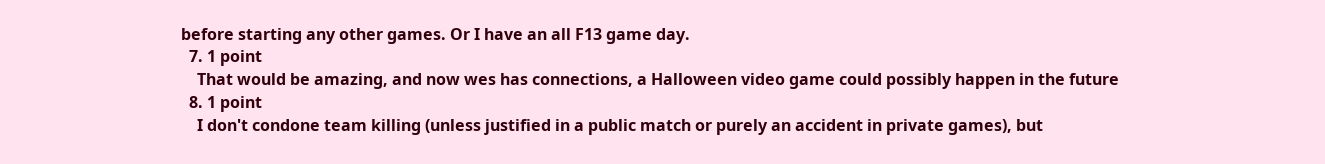before starting any other games. Or I have an all F13 game day.
  7. 1 point
    That would be amazing, and now wes has connections, a Halloween video game could possibly happen in the future
  8. 1 point
    I don't condone team killing (unless justified in a public match or purely an accident in private games), but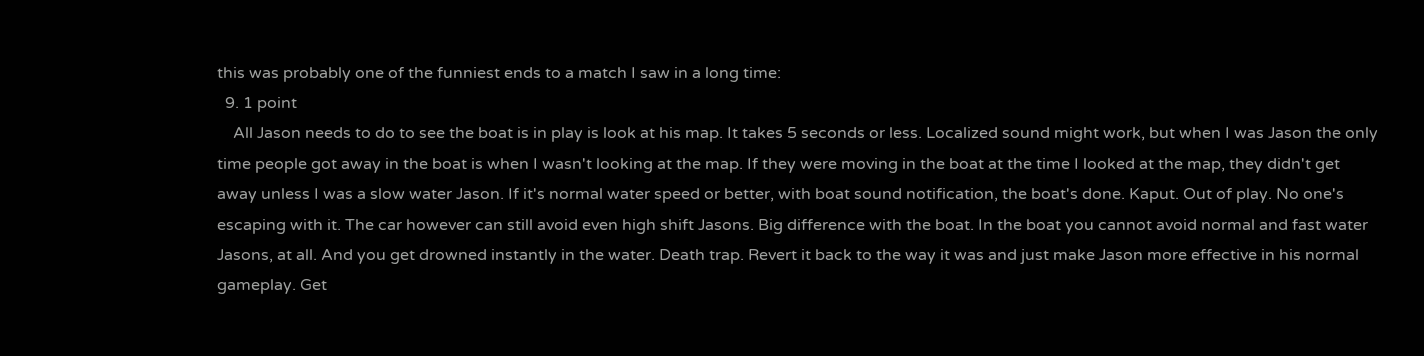this was probably one of the funniest ends to a match I saw in a long time:
  9. 1 point
    All Jason needs to do to see the boat is in play is look at his map. It takes 5 seconds or less. Localized sound might work, but when I was Jason the only time people got away in the boat is when I wasn't looking at the map. If they were moving in the boat at the time I looked at the map, they didn't get away unless I was a slow water Jason. If it's normal water speed or better, with boat sound notification, the boat's done. Kaput. Out of play. No one's escaping with it. The car however can still avoid even high shift Jasons. Big difference with the boat. In the boat you cannot avoid normal and fast water Jasons, at all. And you get drowned instantly in the water. Death trap. Revert it back to the way it was and just make Jason more effective in his normal gameplay. Get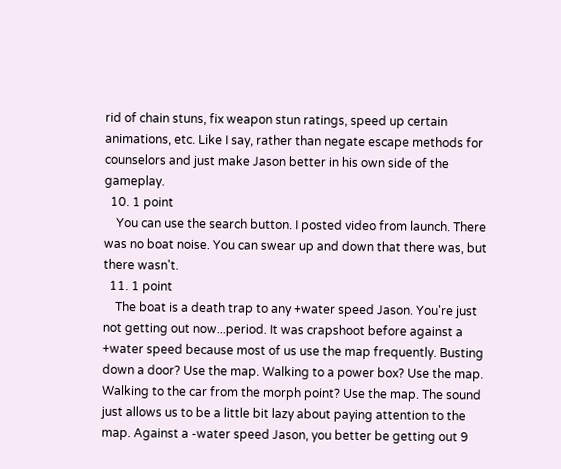rid of chain stuns, fix weapon stun ratings, speed up certain animations, etc. Like I say, rather than negate escape methods for counselors and just make Jason better in his own side of the gameplay.
  10. 1 point
    You can use the search button. I posted video from launch. There was no boat noise. You can swear up and down that there was, but there wasn't.
  11. 1 point
    The boat is a death trap to any +water speed Jason. You're just not getting out now...period. It was crapshoot before against a +water speed because most of us use the map frequently. Busting down a door? Use the map. Walking to a power box? Use the map. Walking to the car from the morph point? Use the map. The sound just allows us to be a little bit lazy about paying attention to the map. Against a -water speed Jason, you better be getting out 9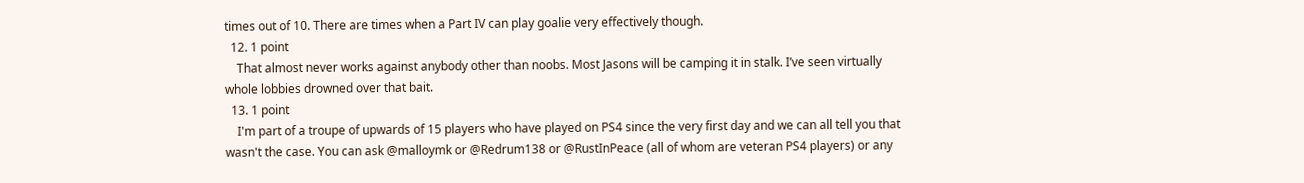times out of 10. There are times when a Part IV can play goalie very effectively though.
  12. 1 point
    That almost never works against anybody other than noobs. Most Jasons will be camping it in stalk. I’ve seen virtually whole lobbies drowned over that bait.
  13. 1 point
    I'm part of a troupe of upwards of 15 players who have played on PS4 since the very first day and we can all tell you that wasn't the case. You can ask @malloymk or @Redrum138 or @RustInPeace (all of whom are veteran PS4 players) or any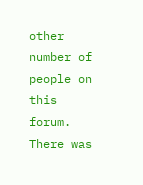other number of people on this forum. There was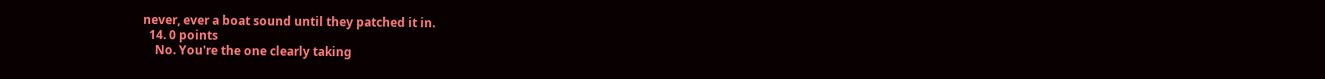never, ever a boat sound until they patched it in.
  14. 0 points
    No. You're the one clearly taking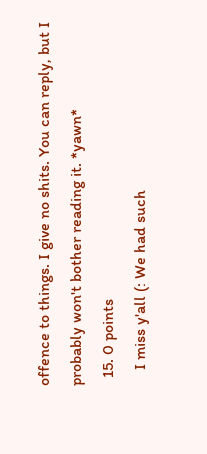offence to things. I give no shits. You can reply, but I probably won't bother reading it. *yawn*
  15. 0 points
    I miss y'all (: We had such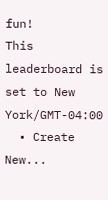fun!
This leaderboard is set to New York/GMT-04:00
  • Create New...